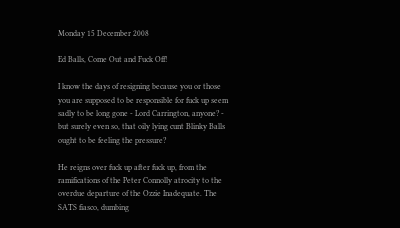Monday 15 December 2008

Ed Balls, Come Out and Fuck Off!

I know the days of resigning because you or those you are supposed to be responsible for fuck up seem sadly to be long gone - Lord Carrington, anyone? - but surely even so, that oily lying cunt Blinky Balls ought to be feeling the pressure?

He reigns over fuck up after fuck up, from the ramifications of the Peter Connolly atrocity to the overdue departure of the Ozzie Inadequate. The SATS fiasco, dumbing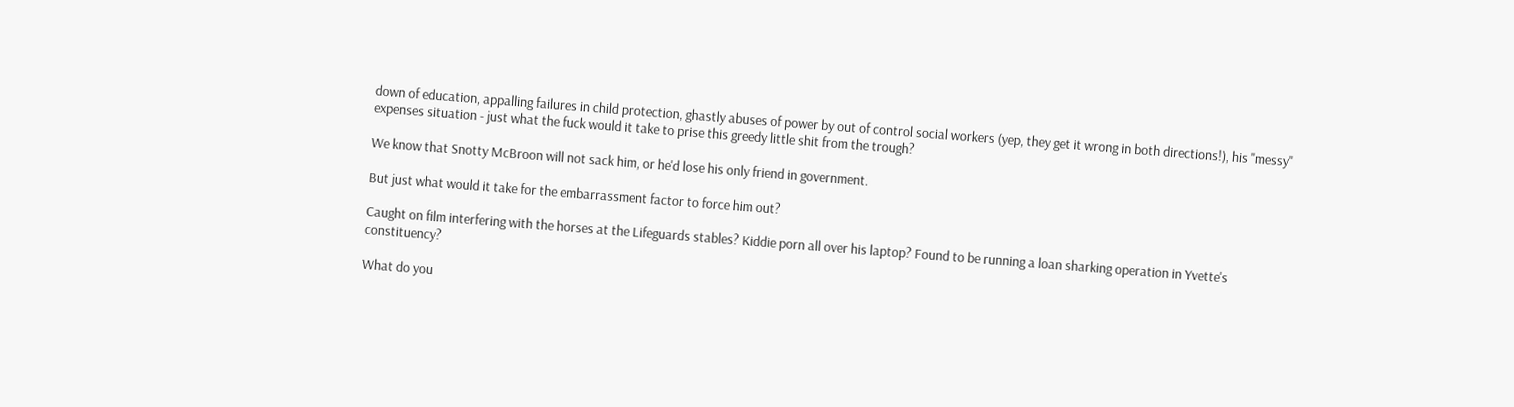down of education, appalling failures in child protection, ghastly abuses of power by out of control social workers (yep, they get it wrong in both directions!), his "messy" expenses situation - just what the fuck would it take to prise this greedy little shit from the trough?

We know that Snotty McBroon will not sack him, or he'd lose his only friend in government.

But just what would it take for the embarrassment factor to force him out?

Caught on film interfering with the horses at the Lifeguards stables? Kiddie porn all over his laptop? Found to be running a loan sharking operation in Yvette's constituency?

What do you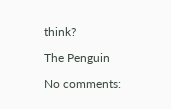think?

The Penguin

No comments: